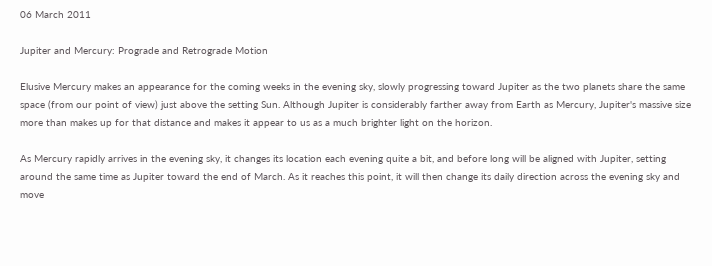06 March 2011

Jupiter and Mercury: Prograde and Retrograde Motion

Elusive Mercury makes an appearance for the coming weeks in the evening sky, slowly progressing toward Jupiter as the two planets share the same space (from our point of view) just above the setting Sun. Although Jupiter is considerably farther away from Earth as Mercury, Jupiter's massive size more than makes up for that distance and makes it appear to us as a much brighter light on the horizon.

As Mercury rapidly arrives in the evening sky, it changes its location each evening quite a bit, and before long will be aligned with Jupiter, setting around the same time as Jupiter toward the end of March. As it reaches this point, it will then change its daily direction across the evening sky and move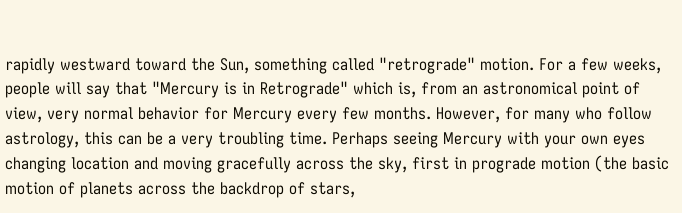rapidly westward toward the Sun, something called "retrograde" motion. For a few weeks, people will say that "Mercury is in Retrograde" which is, from an astronomical point of view, very normal behavior for Mercury every few months. However, for many who follow astrology, this can be a very troubling time. Perhaps seeing Mercury with your own eyes changing location and moving gracefully across the sky, first in prograde motion (the basic motion of planets across the backdrop of stars,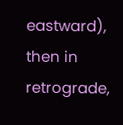eastward), then in retrograde,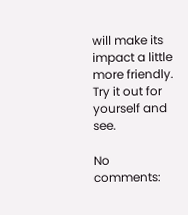will make its impact a little more friendly. Try it out for yourself and see.

No comments: